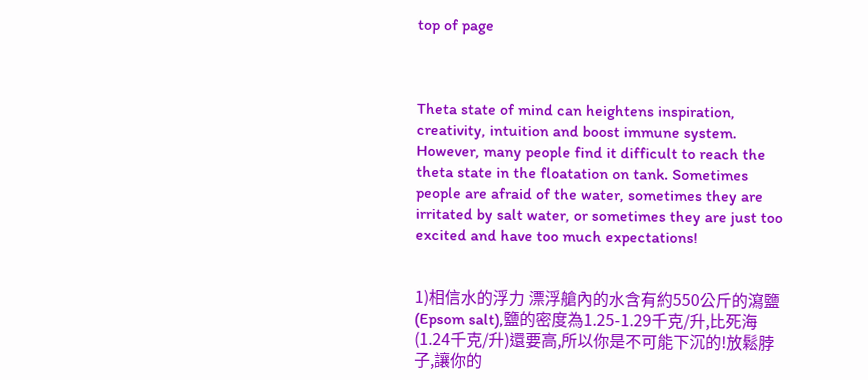top of page



Theta state of mind can heightens inspiration, creativity, intuition and boost immune system. However, many people find it difficult to reach the theta state in the floatation on tank. Sometimes people are afraid of the water, sometimes they are irritated by salt water, or sometimes they are just too excited and have too much expectations!


1)相信水的浮力 漂浮艙內的水含有約550公斤的瀉鹽(Epsom salt),鹽的密度為1.25-1.29千克/升,比死海(1.24千克/升)還要高,所以你是不可能下沉的!放鬆脖子,讓你的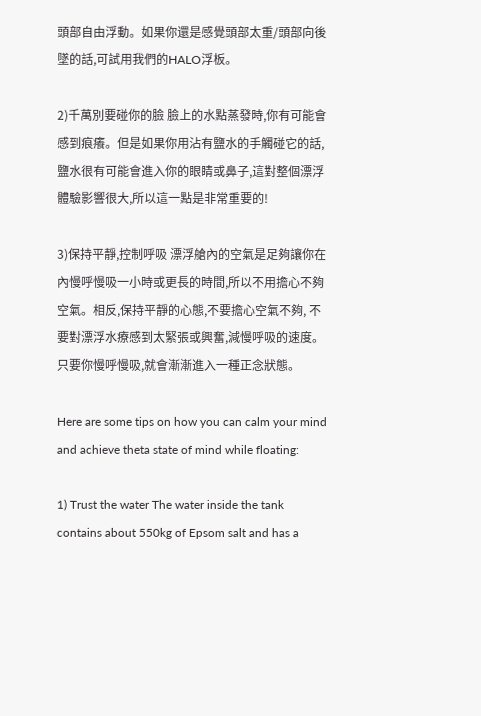頭部自由浮動。如果你還是感覺頭部太重/頭部向後墜的話,可試用我們的HALO浮板。

2)千萬別要碰你的臉 臉上的水點蒸發時,你有可能會感到痕癢。但是如果你用沾有鹽水的手觸碰它的話,鹽水很有可能會進入你的眼睛或鼻子,這對整個漂浮體驗影響很大,所以這一點是非常重要的!

3)保持平靜,控制呼吸 漂浮艙內的空氣是足夠讓你在內慢呼慢吸一小時或更長的時間,所以不用擔心不夠空氣。相反,保持平靜的心態,不要擔心空氣不夠, 不要對漂浮水療感到太緊張或興奮,減慢呼吸的速度。只要你慢呼慢吸,就會漸漸進入一種正念狀態。

Here are some tips on how you can calm your mind and achieve theta state of mind while floating:

1) Trust the water The water inside the tank contains about 550kg of Epsom salt and has a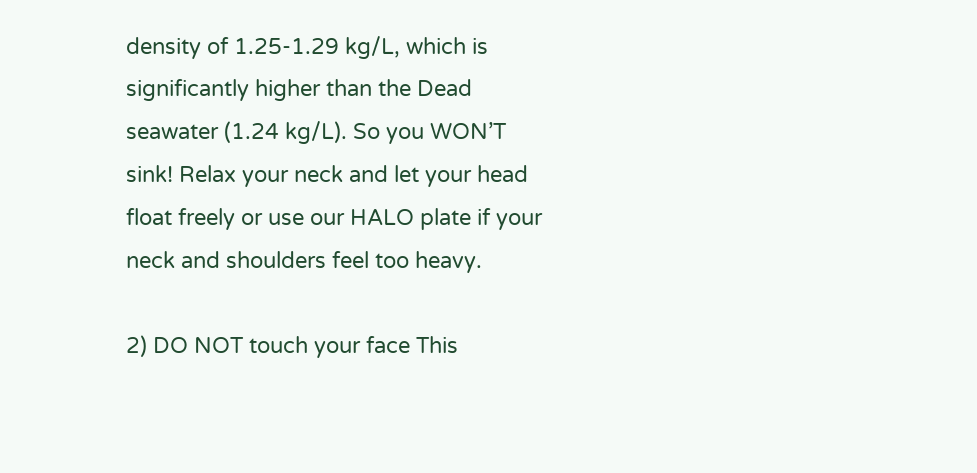density of 1.25-1.29 kg/L, which is significantly higher than the Dead seawater (1.24 kg/L). So you WON’T sink! Relax your neck and let your head float freely or use our HALO plate if your neck and shoulders feel too heavy.

2) DO NOT touch your face This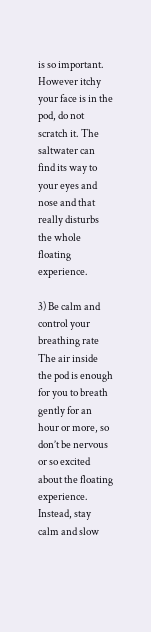is so important. However itchy your face is in the pod, do not scratch it. The saltwater can find its way to your eyes and nose and that really disturbs the whole floating experience.

3) Be calm and control your breathing rate The air inside the pod is enough for you to breath gently for an hour or more, so don’t be nervous or so excited about the floating experience. Instead, stay calm and slow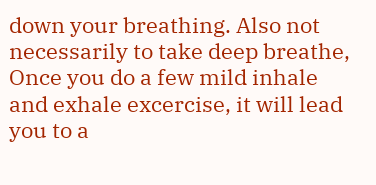down your breathing. Also not necessarily to take deep breathe, Once you do a few mild inhale and exhale excercise, it will lead you to a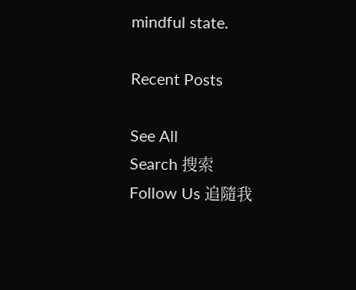mindful state.

Recent Posts

See All
Search 搜索
Follow Us 追隨我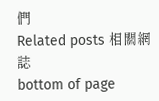們
Related posts 相關網誌
bottom of page